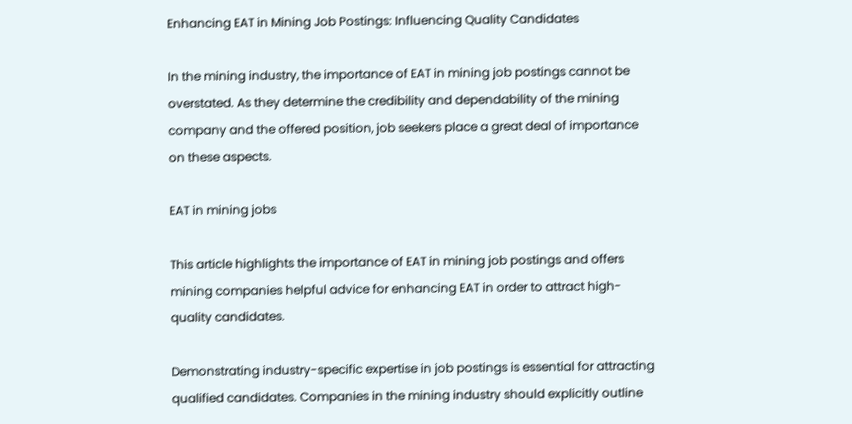Enhancing EAT in Mining Job Postings: Influencing Quality Candidates

In the mining industry, the importance of EAT in mining job postings cannot be overstated. As they determine the credibility and dependability of the mining company and the offered position, job seekers place a great deal of importance on these aspects.

EAT in mining jobs

This article highlights the importance of EAT in mining job postings and offers mining companies helpful advice for enhancing EAT in order to attract high-quality candidates.

Demonstrating industry-specific expertise in job postings is essential for attracting qualified candidates. Companies in the mining industry should explicitly outline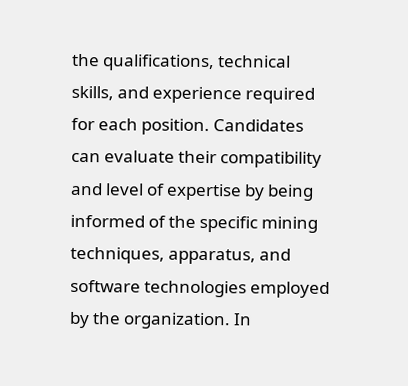the qualifications, technical skills, and experience required for each position. Candidates can evaluate their compatibility and level of expertise by being informed of the specific mining techniques, apparatus, and software technologies employed by the organization. In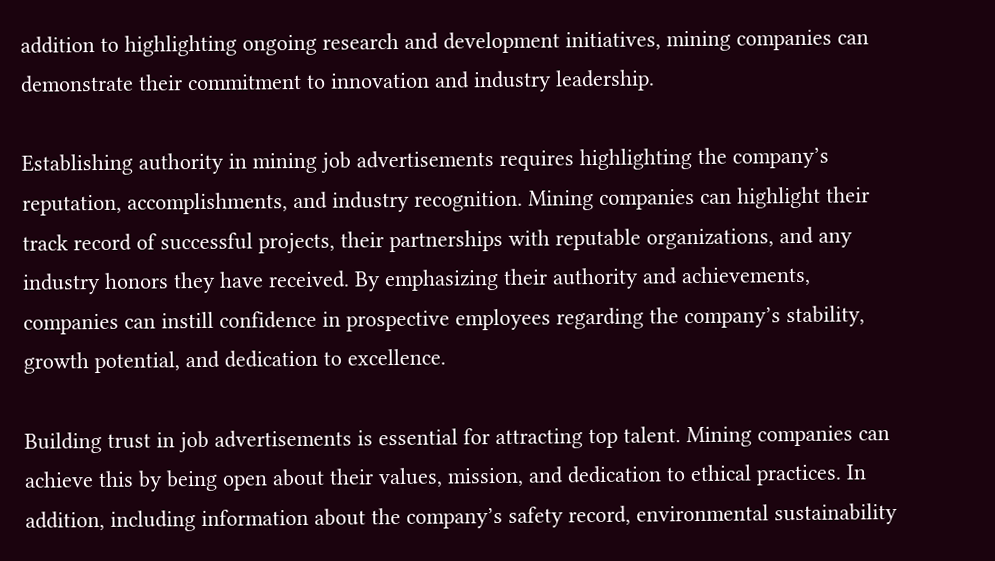addition to highlighting ongoing research and development initiatives, mining companies can demonstrate their commitment to innovation and industry leadership.

Establishing authority in mining job advertisements requires highlighting the company’s reputation, accomplishments, and industry recognition. Mining companies can highlight their track record of successful projects, their partnerships with reputable organizations, and any industry honors they have received. By emphasizing their authority and achievements, companies can instill confidence in prospective employees regarding the company’s stability, growth potential, and dedication to excellence.

Building trust in job advertisements is essential for attracting top talent. Mining companies can achieve this by being open about their values, mission, and dedication to ethical practices. In addition, including information about the company’s safety record, environmental sustainability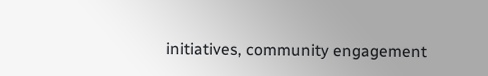initiatives, community engagement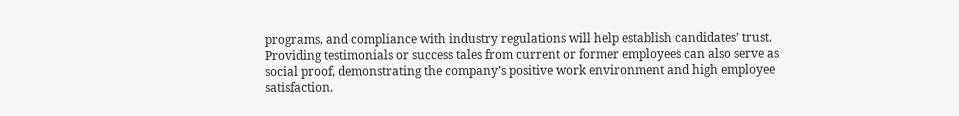programs, and compliance with industry regulations will help establish candidates’ trust. Providing testimonials or success tales from current or former employees can also serve as social proof, demonstrating the company’s positive work environment and high employee satisfaction.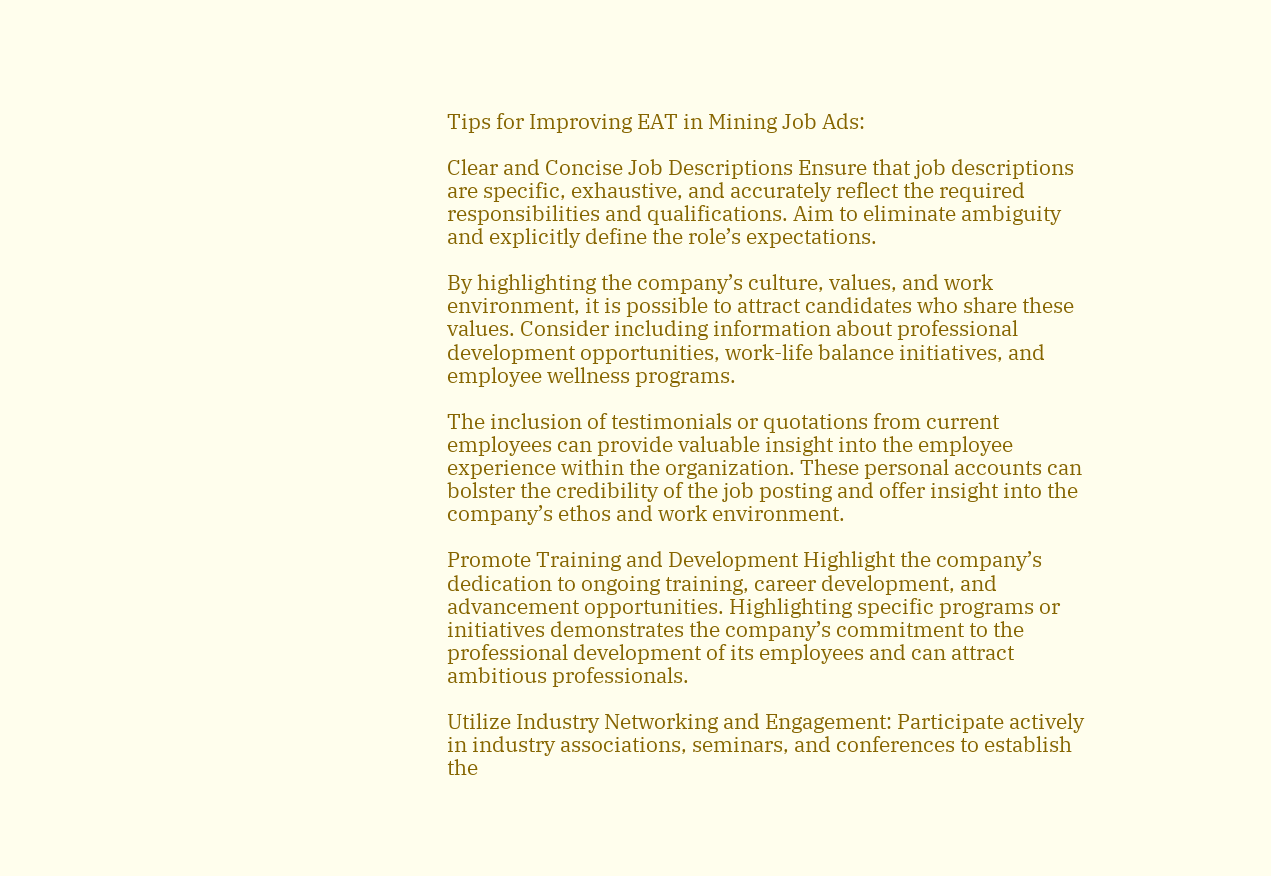Tips for Improving EAT in Mining Job Ads:

Clear and Concise Job Descriptions Ensure that job descriptions are specific, exhaustive, and accurately reflect the required responsibilities and qualifications. Aim to eliminate ambiguity and explicitly define the role’s expectations.

By highlighting the company’s culture, values, and work environment, it is possible to attract candidates who share these values. Consider including information about professional development opportunities, work-life balance initiatives, and employee wellness programs.

The inclusion of testimonials or quotations from current employees can provide valuable insight into the employee experience within the organization. These personal accounts can bolster the credibility of the job posting and offer insight into the company’s ethos and work environment.

Promote Training and Development Highlight the company’s dedication to ongoing training, career development, and advancement opportunities. Highlighting specific programs or initiatives demonstrates the company’s commitment to the professional development of its employees and can attract ambitious professionals.

Utilize Industry Networking and Engagement: Participate actively in industry associations, seminars, and conferences to establish the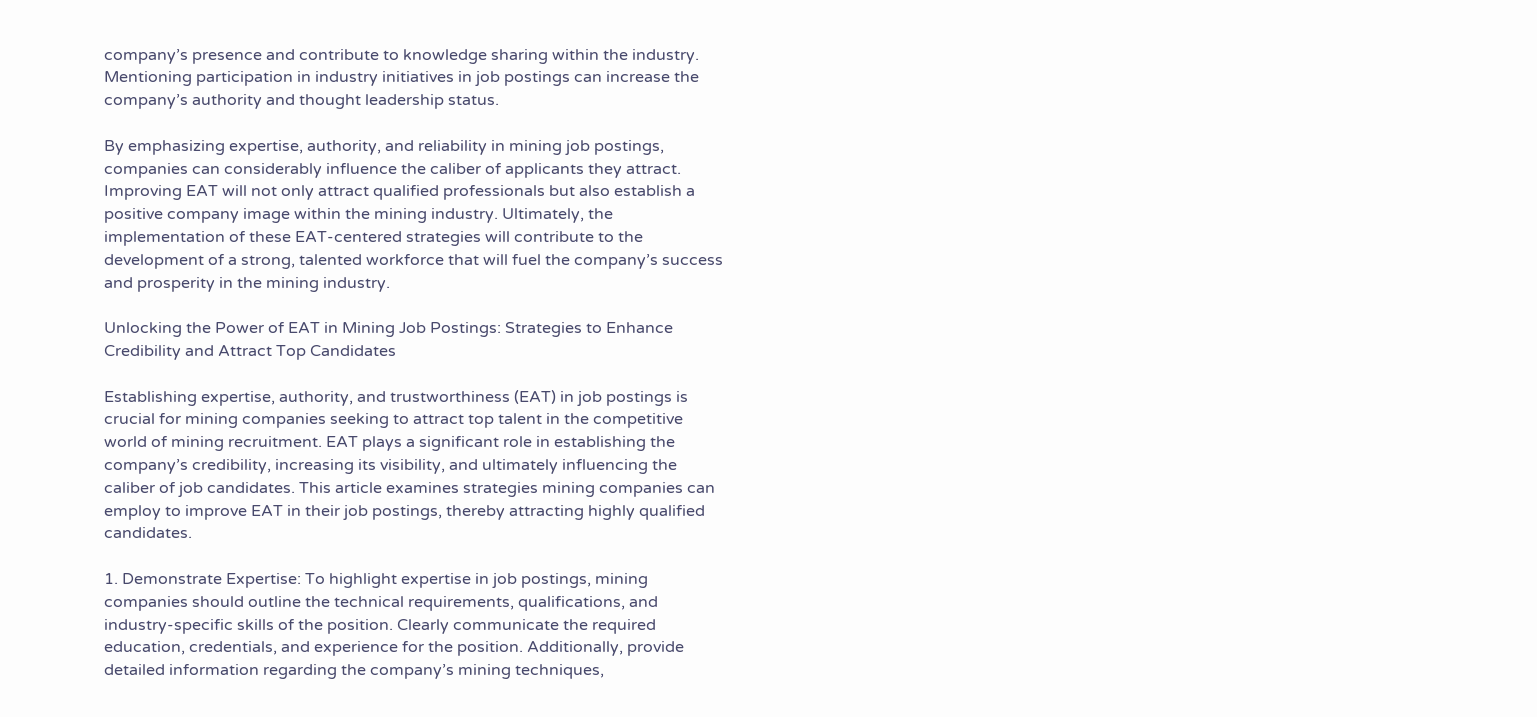company’s presence and contribute to knowledge sharing within the industry. Mentioning participation in industry initiatives in job postings can increase the company’s authority and thought leadership status.

By emphasizing expertise, authority, and reliability in mining job postings, companies can considerably influence the caliber of applicants they attract. Improving EAT will not only attract qualified professionals but also establish a positive company image within the mining industry. Ultimately, the implementation of these EAT-centered strategies will contribute to the development of a strong, talented workforce that will fuel the company’s success and prosperity in the mining industry.

Unlocking the Power of EAT in Mining Job Postings: Strategies to Enhance Credibility and Attract Top Candidates

Establishing expertise, authority, and trustworthiness (EAT) in job postings is crucial for mining companies seeking to attract top talent in the competitive world of mining recruitment. EAT plays a significant role in establishing the company’s credibility, increasing its visibility, and ultimately influencing the caliber of job candidates. This article examines strategies mining companies can employ to improve EAT in their job postings, thereby attracting highly qualified candidates.

1. Demonstrate Expertise: To highlight expertise in job postings, mining companies should outline the technical requirements, qualifications, and industry-specific skills of the position. Clearly communicate the required education, credentials, and experience for the position. Additionally, provide detailed information regarding the company’s mining techniques,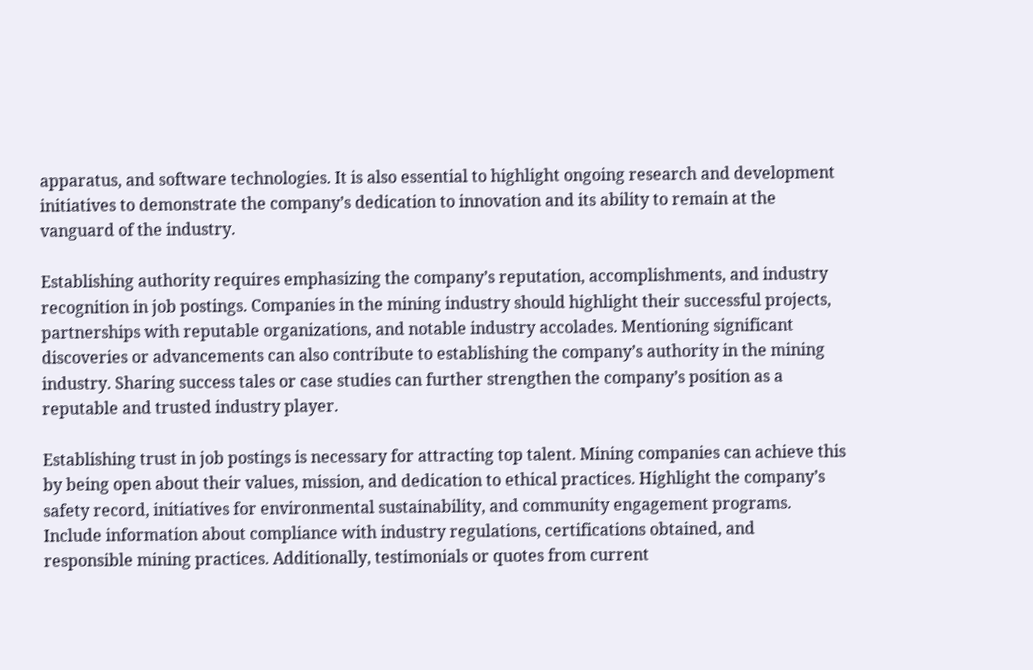apparatus, and software technologies. It is also essential to highlight ongoing research and development initiatives to demonstrate the company’s dedication to innovation and its ability to remain at the vanguard of the industry.

Establishing authority requires emphasizing the company’s reputation, accomplishments, and industry recognition in job postings. Companies in the mining industry should highlight their successful projects, partnerships with reputable organizations, and notable industry accolades. Mentioning significant discoveries or advancements can also contribute to establishing the company’s authority in the mining industry. Sharing success tales or case studies can further strengthen the company’s position as a reputable and trusted industry player.

Establishing trust in job postings is necessary for attracting top talent. Mining companies can achieve this by being open about their values, mission, and dedication to ethical practices. Highlight the company’s safety record, initiatives for environmental sustainability, and community engagement programs. Include information about compliance with industry regulations, certifications obtained, and responsible mining practices. Additionally, testimonials or quotes from current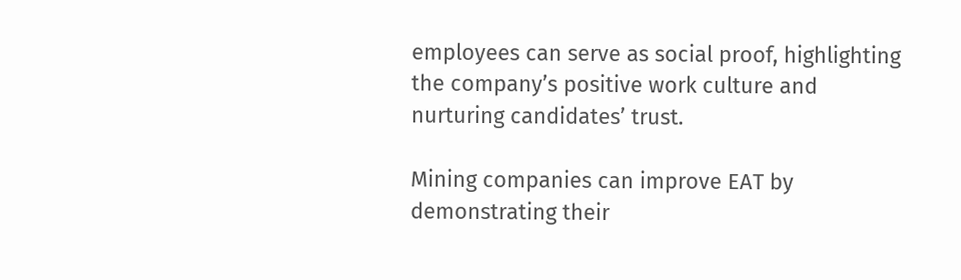employees can serve as social proof, highlighting the company’s positive work culture and nurturing candidates’ trust.

Mining companies can improve EAT by demonstrating their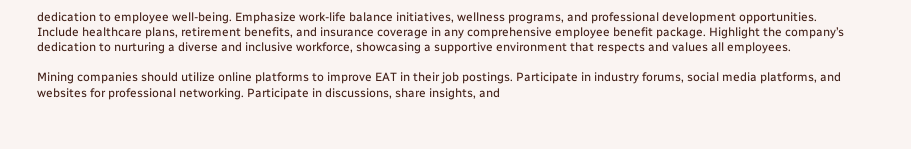dedication to employee well-being. Emphasize work-life balance initiatives, wellness programs, and professional development opportunities. Include healthcare plans, retirement benefits, and insurance coverage in any comprehensive employee benefit package. Highlight the company’s dedication to nurturing a diverse and inclusive workforce, showcasing a supportive environment that respects and values all employees.

Mining companies should utilize online platforms to improve EAT in their job postings. Participate in industry forums, social media platforms, and websites for professional networking. Participate in discussions, share insights, and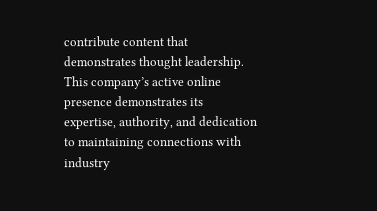contribute content that demonstrates thought leadership. This company’s active online presence demonstrates its expertise, authority, and dedication to maintaining connections with industry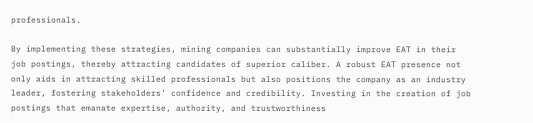professionals.

By implementing these strategies, mining companies can substantially improve EAT in their job postings, thereby attracting candidates of superior caliber. A robust EAT presence not only aids in attracting skilled professionals but also positions the company as an industry leader, fostering stakeholders’ confidence and credibility. Investing in the creation of job postings that emanate expertise, authority, and trustworthiness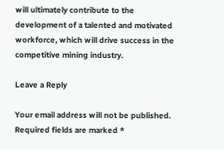will ultimately contribute to the development of a talented and motivated workforce, which will drive success in the competitive mining industry.

Leave a Reply

Your email address will not be published. Required fields are marked *